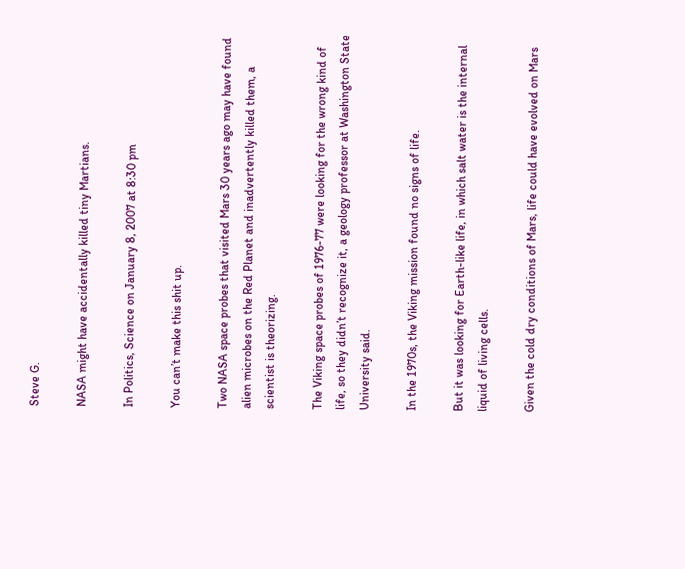Steve G.

NASA might have accidentally killed tiny Martians.

In Politics, Science on January 8, 2007 at 8:30 pm

You can’t make this shit up.

Two NASA space probes that visited Mars 30 years ago may have found alien microbes on the Red Planet and inadvertently killed them, a scientist is theorizing.

The Viking space probes of 1976-77 were looking for the wrong kind of life, so they didn’t recognize it, a geology professor at Washington State University said.

In the 1970s, the Viking mission found no signs of life.

But it was looking for Earth-like life, in which salt water is the internal liquid of living cells.

Given the cold dry conditions of Mars, life could have evolved on Mars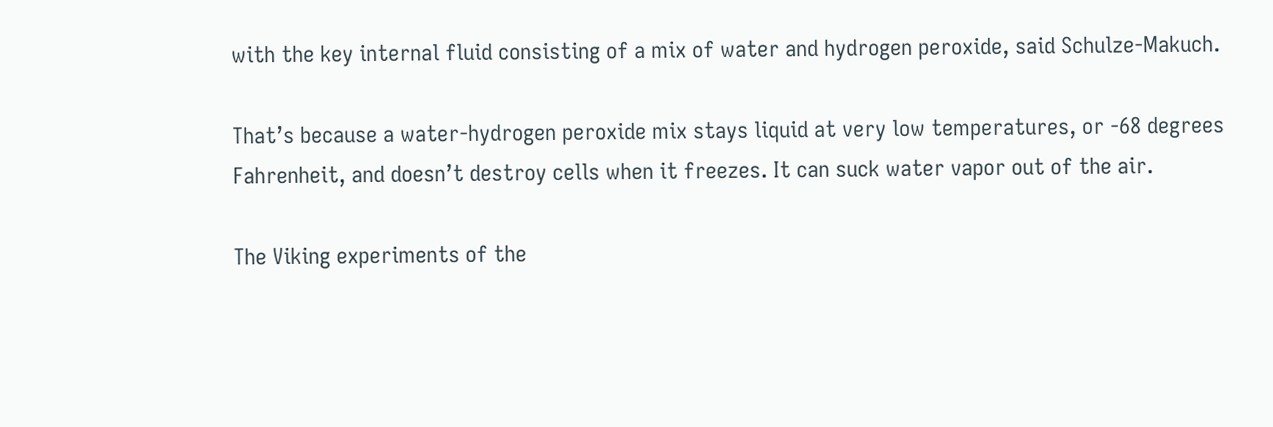with the key internal fluid consisting of a mix of water and hydrogen peroxide, said Schulze-Makuch.

That’s because a water-hydrogen peroxide mix stays liquid at very low temperatures, or -68 degrees Fahrenheit, and doesn’t destroy cells when it freezes. It can suck water vapor out of the air.

The Viking experiments of the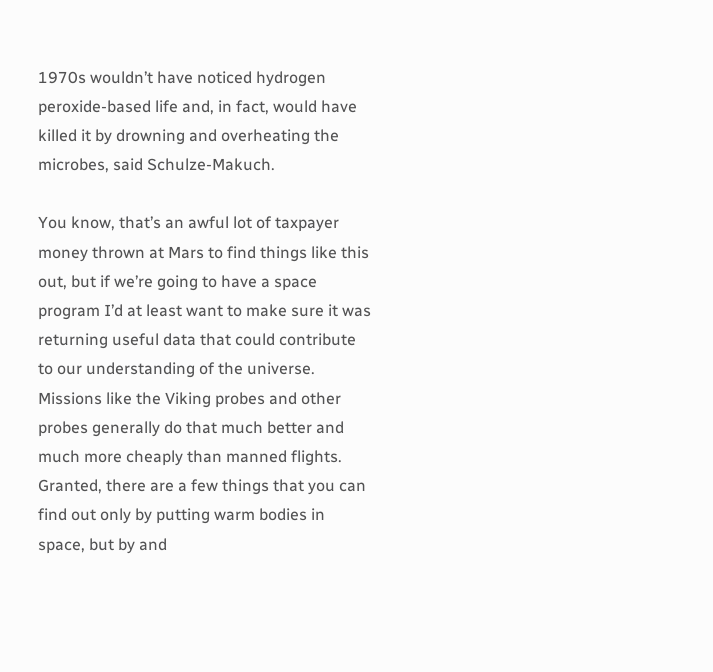1970s wouldn’t have noticed hydrogen peroxide-based life and, in fact, would have killed it by drowning and overheating the microbes, said Schulze-Makuch.

You know, that’s an awful lot of taxpayer money thrown at Mars to find things like this out, but if we’re going to have a space program I’d at least want to make sure it was returning useful data that could contribute to our understanding of the universe. Missions like the Viking probes and other probes generally do that much better and much more cheaply than manned flights. Granted, there are a few things that you can find out only by putting warm bodies in space, but by and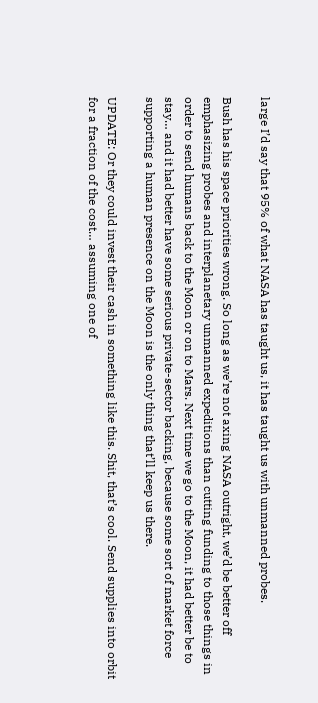large I’d say that 95% of what NASA has taught us, it has taught us with unmanned probes.

Bush has his space priorities wrong. So long as we’re not axing NASA outright, we’d be better off emphasizing probes and interplanetary unmanned expeditions than cutting funding to those things in order to send humans back to the Moon or on to Mars. Next time we go to the Moon, it had better be to stay… and it had better have some serious private-sector backing, because some sort of market force supporting a human presence on the Moon is the only thing that’ll keep us there.

UPDATE: Or they could invest their cash in something like this. Shit, that’s cool. Send supplies into orbit for a fraction of the cost… assuming one of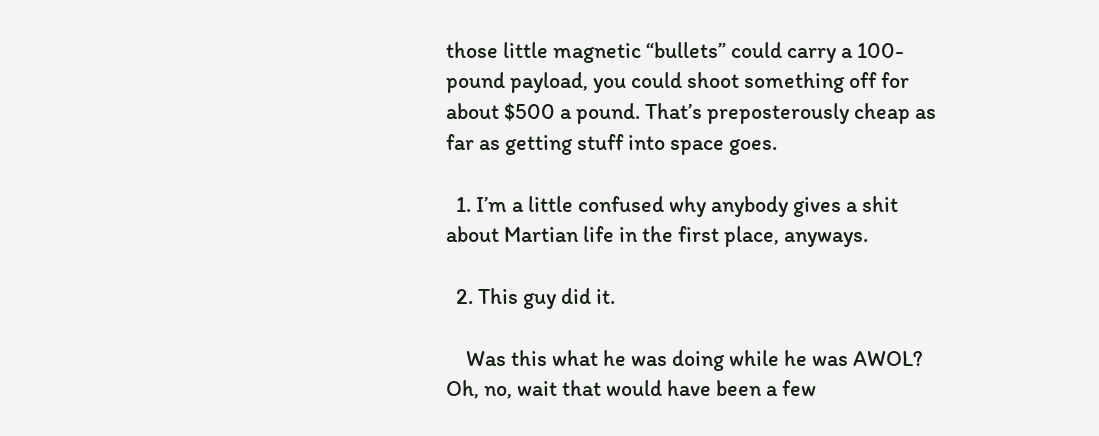those little magnetic “bullets” could carry a 100-pound payload, you could shoot something off for about $500 a pound. That’s preposterously cheap as far as getting stuff into space goes.

  1. I’m a little confused why anybody gives a shit about Martian life in the first place, anyways.

  2. This guy did it.

    Was this what he was doing while he was AWOL? Oh, no, wait that would have been a few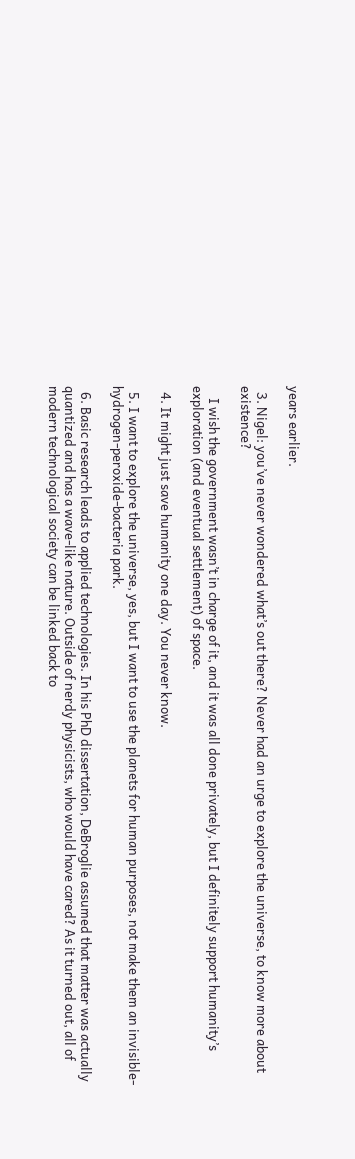years earlier.

  3. Nigel: you’ve never wondered what’s out there? Never had an urge to explore the universe, to know more about existence?

    I wish the government wasn’t in charge of it, and it was all done privately, but I definitely support humanity’s exploration (and eventual settlement) of space.

  4. It might just save humanity one day. You never know.

  5. I want to explore the universe, yes, but I want to use the planets for human purposes, not make them an invisible-hydrogen-peroxide-bacteria park.

  6. Basic research leads to applied technologies. In his PhD dissertation, DeBroglie assumed that matter was actually quantized and has a wave-like nature. Outside of nerdy physicists, who would have cared? As it turned out, all of modern technological society can be linked back to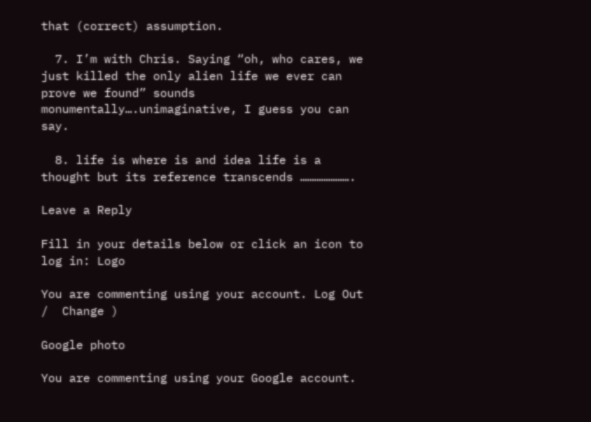that (correct) assumption.

  7. I’m with Chris. Saying “oh, who cares, we just killed the only alien life we ever can prove we found” sounds monumentally….unimaginative, I guess you can say.

  8. life is where is and idea life is a thought but its reference transcends ………………….

Leave a Reply

Fill in your details below or click an icon to log in: Logo

You are commenting using your account. Log Out /  Change )

Google photo

You are commenting using your Google account.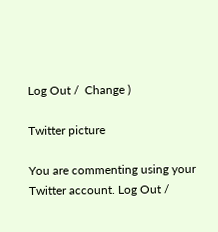Log Out /  Change )

Twitter picture

You are commenting using your Twitter account. Log Out /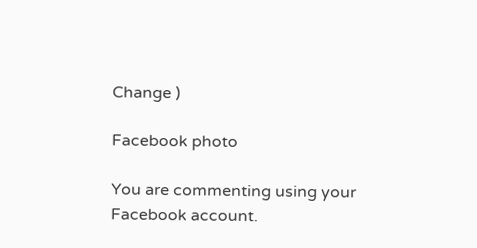Change )

Facebook photo

You are commenting using your Facebook account.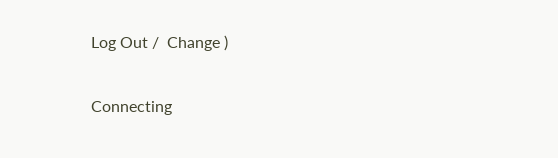Log Out /  Change )

Connecting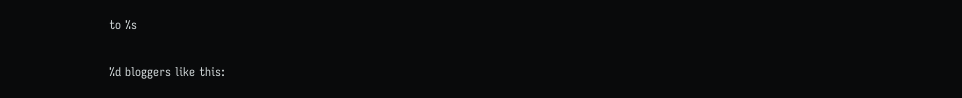to %s

%d bloggers like this: